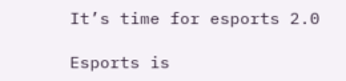It’s time for esports 2.0

Esports is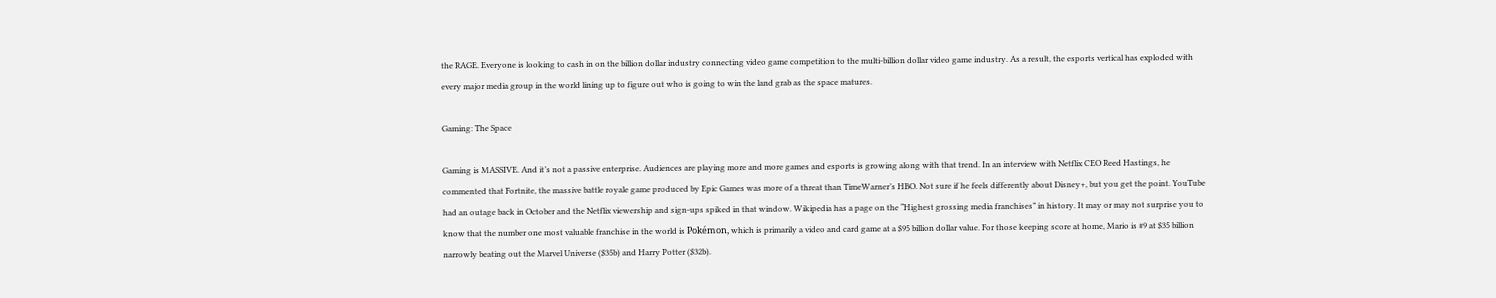the RAGE. Everyone is looking to cash in on the billion dollar industry connecting video game competition to the multi-billion dollar video game industry. As a result, the esports vertical has exploded with every major media group in the world lining up to figure out who is going to win the land grab as the space matures.

Gaming: The Space

Gaming is MASSIVE. And it’s not a passive enterprise. Audiences are playing more and more games and esports is growing along with that trend. In an interview with Netflix CEO Reed Hastings, he commented that Fortnite, the massive battle royale game produced by Epic Games was more of a threat than TimeWarner’s HBO. Not sure if he feels differently about Disney+, but you get the point. YouTube had an outage back in October and the Netflix viewership and sign-ups spiked in that window. Wikipedia has a page on the “Highest grossing media franchises” in history. It may or may not surprise you to know that the number one most valuable franchise in the world is Pokémon, which is primarily a video and card game at a $95 billion dollar value. For those keeping score at home, Mario is #9 at $35 billion narrowly beating out the Marvel Universe ($35b) and Harry Potter ($32b).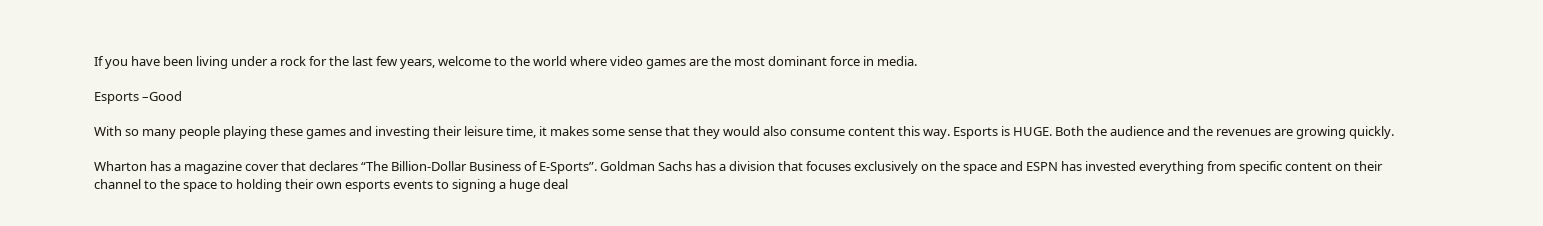If you have been living under a rock for the last few years, welcome to the world where video games are the most dominant force in media.

Esports –Good

With so many people playing these games and investing their leisure time, it makes some sense that they would also consume content this way. Esports is HUGE. Both the audience and the revenues are growing quickly.

Wharton has a magazine cover that declares “The Billion-Dollar Business of E-Sports”. Goldman Sachs has a division that focuses exclusively on the space and ESPN has invested everything from specific content on their channel to the space to holding their own esports events to signing a huge deal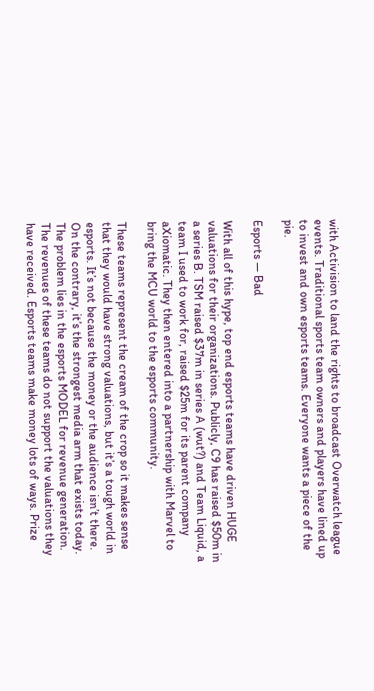with Activision to land the rights to broadcast Overwatch league events. Traditional sports team owners and players have lined up to invest and own esports teams. Everyone wants a piece of the pie.

Esports — Bad

With all of this hype, top end esports teams have driven HUGE valuations for their organizations. Publicly, C9 has raised $50m in a series B. TSM raised $37m in series A (wut?) and Team Liquid, a team I used to work for, raised $25m for its parent company aXiomatic. They then entered into a partnership with Marvel to bring the MCU world to the esports community.

These teams represent the cream of the crop so it makes sense that they would have strong valuations, but it’s a tough world in esports. It’s not because the money or the audience isn’t there. On the contrary, it’s the strongest media arm that exists today. The problem lies in the esports MODEL for revenue generation. The revenues of these teams do not support the valuations they have received. Esports teams make money lots of ways. Prize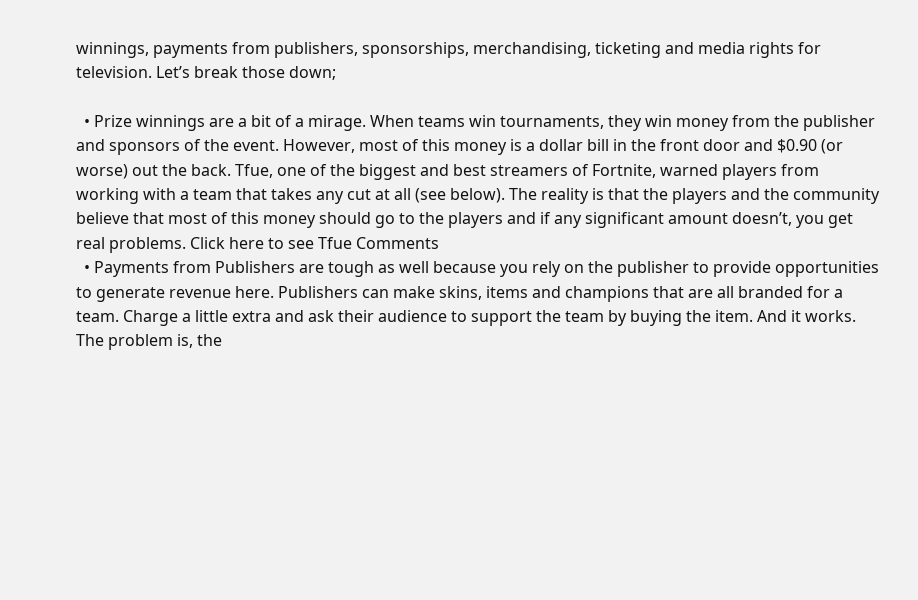winnings, payments from publishers, sponsorships, merchandising, ticketing and media rights for television. Let’s break those down;

  • Prize winnings are a bit of a mirage. When teams win tournaments, they win money from the publisher and sponsors of the event. However, most of this money is a dollar bill in the front door and $0.90 (or worse) out the back. Tfue, one of the biggest and best streamers of Fortnite, warned players from working with a team that takes any cut at all (see below). The reality is that the players and the community believe that most of this money should go to the players and if any significant amount doesn’t, you get real problems. Click here to see Tfue Comments
  • Payments from Publishers are tough as well because you rely on the publisher to provide opportunities to generate revenue here. Publishers can make skins, items and champions that are all branded for a team. Charge a little extra and ask their audience to support the team by buying the item. And it works. The problem is, the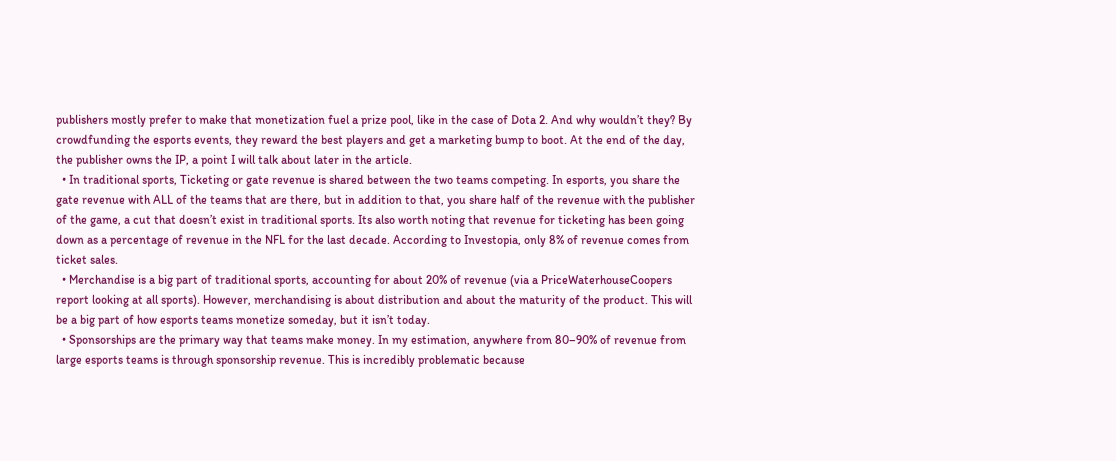publishers mostly prefer to make that monetization fuel a prize pool, like in the case of Dota 2. And why wouldn’t they? By crowdfunding the esports events, they reward the best players and get a marketing bump to boot. At the end of the day, the publisher owns the IP, a point I will talk about later in the article.
  • In traditional sports, Ticketing or gate revenue is shared between the two teams competing. In esports, you share the gate revenue with ALL of the teams that are there, but in addition to that, you share half of the revenue with the publisher of the game, a cut that doesn’t exist in traditional sports. Its also worth noting that revenue for ticketing has been going down as a percentage of revenue in the NFL for the last decade. According to Investopia, only 8% of revenue comes from ticket sales.
  • Merchandise is a big part of traditional sports, accounting for about 20% of revenue (via a PriceWaterhouseCoopers report looking at all sports). However, merchandising is about distribution and about the maturity of the product. This will be a big part of how esports teams monetize someday, but it isn’t today.
  • Sponsorships are the primary way that teams make money. In my estimation, anywhere from 80–90% of revenue from large esports teams is through sponsorship revenue. This is incredibly problematic because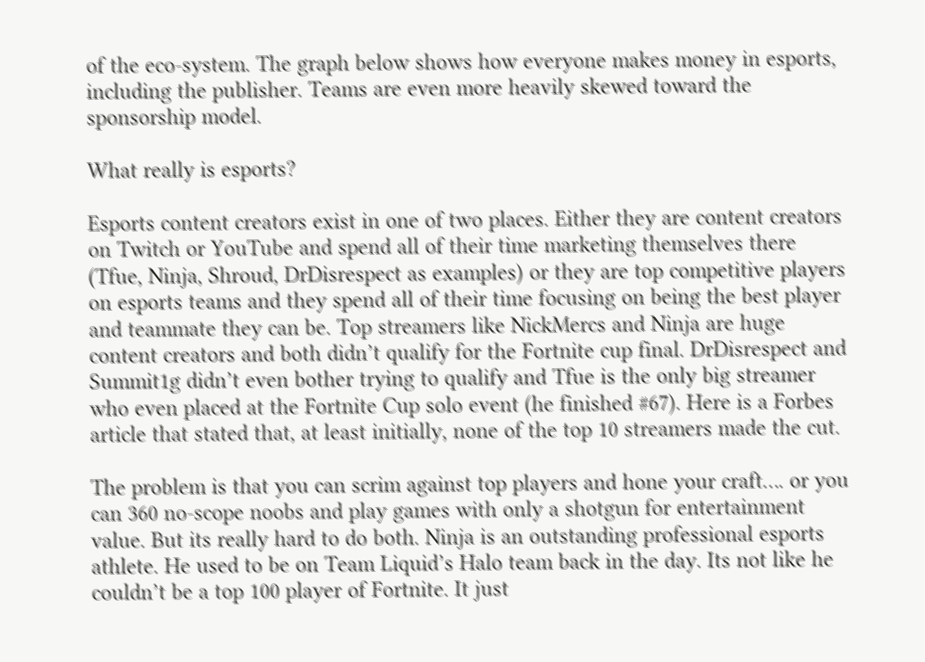of the eco-system. The graph below shows how everyone makes money in esports, including the publisher. Teams are even more heavily skewed toward the sponsorship model.

What really is esports?

Esports content creators exist in one of two places. Either they are content creators on Twitch or YouTube and spend all of their time marketing themselves there (Tfue, Ninja, Shroud, DrDisrespect as examples) or they are top competitive players on esports teams and they spend all of their time focusing on being the best player and teammate they can be. Top streamers like NickMercs and Ninja are huge content creators and both didn’t qualify for the Fortnite cup final. DrDisrespect and Summit1g didn’t even bother trying to qualify and Tfue is the only big streamer who even placed at the Fortnite Cup solo event (he finished #67). Here is a Forbes article that stated that, at least initially, none of the top 10 streamers made the cut.

The problem is that you can scrim against top players and hone your craft…. or you can 360 no-scope noobs and play games with only a shotgun for entertainment value. But its really hard to do both. Ninja is an outstanding professional esports athlete. He used to be on Team Liquid’s Halo team back in the day. Its not like he couldn’t be a top 100 player of Fortnite. It just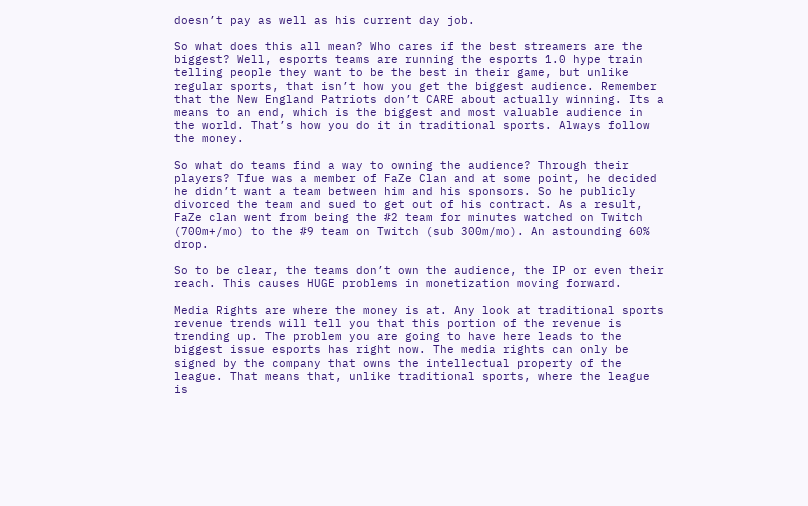doesn’t pay as well as his current day job.

So what does this all mean? Who cares if the best streamers are the biggest? Well, esports teams are running the esports 1.0 hype train telling people they want to be the best in their game, but unlike regular sports, that isn’t how you get the biggest audience. Remember that the New England Patriots don’t CARE about actually winning. Its a means to an end, which is the biggest and most valuable audience in the world. That’s how you do it in traditional sports. Always follow the money.

So what do teams find a way to owning the audience? Through their players? Tfue was a member of FaZe Clan and at some point, he decided he didn’t want a team between him and his sponsors. So he publicly divorced the team and sued to get out of his contract. As a result, FaZe clan went from being the #2 team for minutes watched on Twitch (700m+/mo) to the #9 team on Twitch (sub 300m/mo). An astounding 60% drop.

So to be clear, the teams don’t own the audience, the IP or even their reach. This causes HUGE problems in monetization moving forward.

Media Rights are where the money is at. Any look at traditional sports revenue trends will tell you that this portion of the revenue is trending up. The problem you are going to have here leads to the biggest issue esports has right now. The media rights can only be signed by the company that owns the intellectual property of the league. That means that, unlike traditional sports, where the league is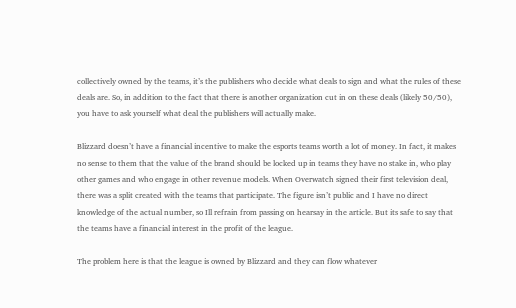collectively owned by the teams, it’s the publishers who decide what deals to sign and what the rules of these deals are. So, in addition to the fact that there is another organization cut in on these deals (likely 50/50), you have to ask yourself what deal the publishers will actually make.

Blizzard doesn’t have a financial incentive to make the esports teams worth a lot of money. In fact, it makes no sense to them that the value of the brand should be locked up in teams they have no stake in, who play other games and who engage in other revenue models. When Overwatch signed their first television deal, there was a split created with the teams that participate. The figure isn’t public and I have no direct knowledge of the actual number, so Ill refrain from passing on hearsay in the article. But its safe to say that the teams have a financial interest in the profit of the league.

The problem here is that the league is owned by Blizzard and they can flow whatever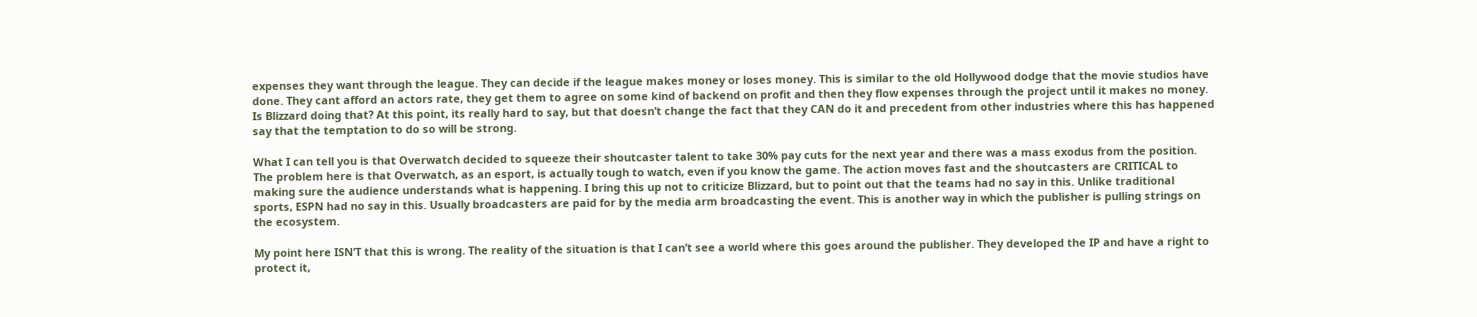expenses they want through the league. They can decide if the league makes money or loses money. This is similar to the old Hollywood dodge that the movie studios have done. They cant afford an actors rate, they get them to agree on some kind of backend on profit and then they flow expenses through the project until it makes no money. Is Blizzard doing that? At this point, its really hard to say, but that doesn’t change the fact that they CAN do it and precedent from other industries where this has happened say that the temptation to do so will be strong.

What I can tell you is that Overwatch decided to squeeze their shoutcaster talent to take 30% pay cuts for the next year and there was a mass exodus from the position. The problem here is that Overwatch, as an esport, is actually tough to watch, even if you know the game. The action moves fast and the shoutcasters are CRITICAL to making sure the audience understands what is happening. I bring this up not to criticize Blizzard, but to point out that the teams had no say in this. Unlike traditional sports, ESPN had no say in this. Usually broadcasters are paid for by the media arm broadcasting the event. This is another way in which the publisher is pulling strings on the ecosystem.

My point here ISN’T that this is wrong. The reality of the situation is that I can’t see a world where this goes around the publisher. They developed the IP and have a right to protect it,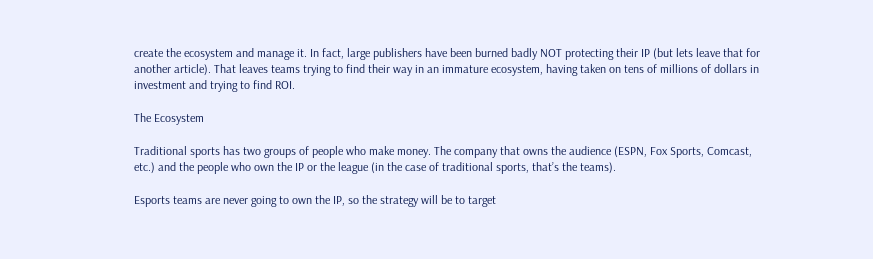create the ecosystem and manage it. In fact, large publishers have been burned badly NOT protecting their IP (but lets leave that for another article). That leaves teams trying to find their way in an immature ecosystem, having taken on tens of millions of dollars in investment and trying to find ROI.

The Ecosystem

Traditional sports has two groups of people who make money. The company that owns the audience (ESPN, Fox Sports, Comcast, etc.) and the people who own the IP or the league (in the case of traditional sports, that’s the teams).

Esports teams are never going to own the IP, so the strategy will be to target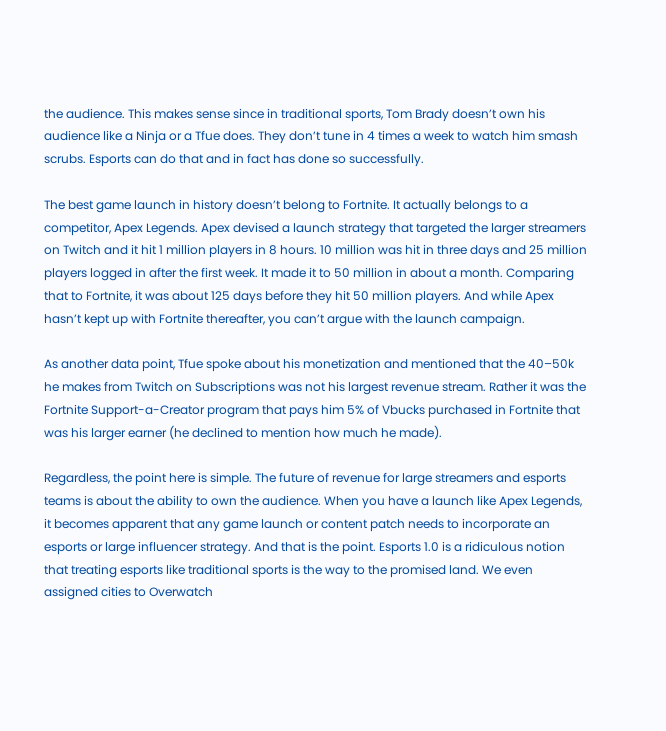the audience. This makes sense since in traditional sports, Tom Brady doesn’t own his audience like a Ninja or a Tfue does. They don’t tune in 4 times a week to watch him smash scrubs. Esports can do that and in fact has done so successfully.

The best game launch in history doesn’t belong to Fortnite. It actually belongs to a competitor, Apex Legends. Apex devised a launch strategy that targeted the larger streamers on Twitch and it hit 1 million players in 8 hours. 10 million was hit in three days and 25 million players logged in after the first week. It made it to 50 million in about a month. Comparing that to Fortnite, it was about 125 days before they hit 50 million players. And while Apex hasn’t kept up with Fortnite thereafter, you can’t argue with the launch campaign.

As another data point, Tfue spoke about his monetization and mentioned that the 40–50k he makes from Twitch on Subscriptions was not his largest revenue stream. Rather it was the Fortnite Support-a-Creator program that pays him 5% of Vbucks purchased in Fortnite that was his larger earner (he declined to mention how much he made).

Regardless, the point here is simple. The future of revenue for large streamers and esports teams is about the ability to own the audience. When you have a launch like Apex Legends, it becomes apparent that any game launch or content patch needs to incorporate an esports or large influencer strategy. And that is the point. Esports 1.0 is a ridiculous notion that treating esports like traditional sports is the way to the promised land. We even assigned cities to Overwatch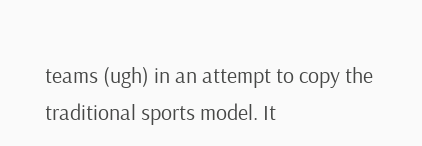teams (ugh) in an attempt to copy the traditional sports model. It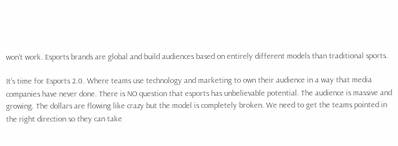won’t work. Esports brands are global and build audiences based on entirely different models than traditional sports.

It’s time for Esports 2.0. Where teams use technology and marketing to own their audience in a way that media companies have never done. There is NO question that esports has unbelievable potential. The audience is massive and growing. The dollars are flowing like crazy but the model is completely broken. We need to get the teams pointed in the right direction so they can take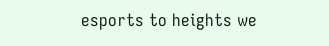esports to heights we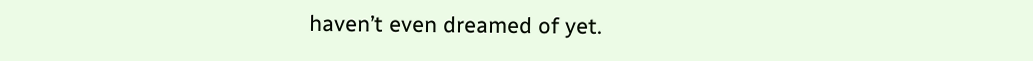haven’t even dreamed of yet.